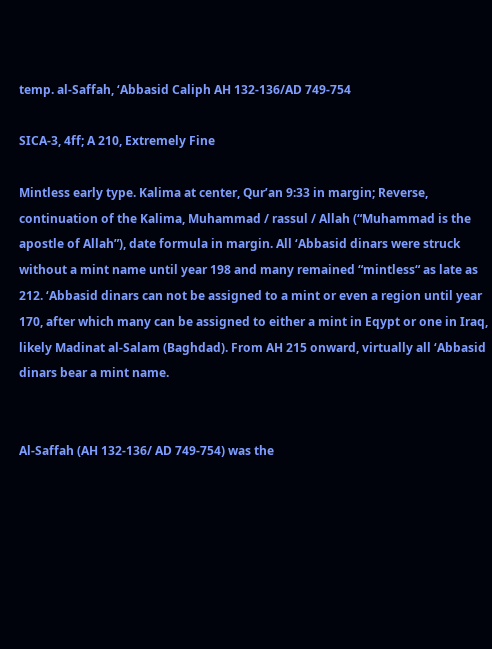temp. al-Saffah, ‘Abbasid Caliph AH 132-136/AD 749-754

SICA-3, 4ff; A 210, Extremely Fine

Mintless early type. Kalima at center, Qur’an 9:33 in margin; Reverse, continuation of the Kalima, Muhammad / rassul / Allah (“Muhammad is the apostle of Allah”), date formula in margin. All ‘Abbasid dinars were struck without a mint name until year 198 and many remained “mintless“ as late as 212. ‘Abbasid dinars can not be assigned to a mint or even a region until year 170, after which many can be assigned to either a mint in Eqypt or one in Iraq, likely Madinat al-Salam (Baghdad). From AH 215 onward, virtually all ‘Abbasid dinars bear a mint name.


Al-Saffah (AH 132-136/ AD 749-754) was the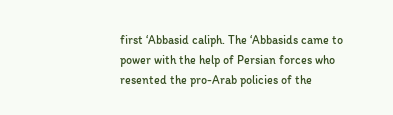first ‘Abbasid caliph. The ‘Abbasids came to power with the help of Persian forces who resented the pro-Arab policies of the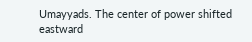Umayyads. The center of power shifted eastward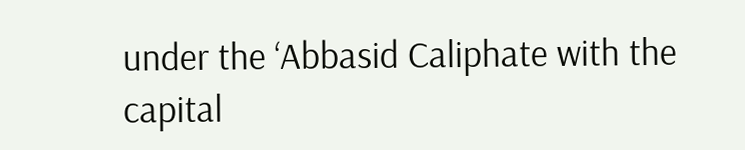under the ‘Abbasid Caliphate with the capital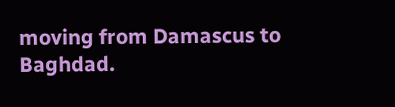moving from Damascus to Baghdad.